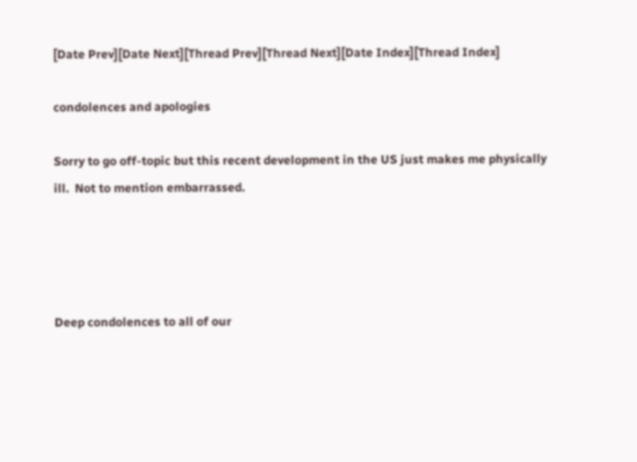[Date Prev][Date Next][Thread Prev][Thread Next][Date Index][Thread Index]

condolences and apologies

Sorry to go off-topic but this recent development in the US just makes me physically ill.  Not to mention embarrassed.




Deep condolences to all of our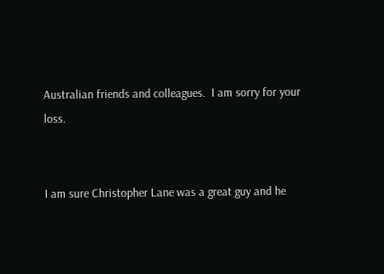Australian friends and colleagues.  I am sorry for your loss.


I am sure Christopher Lane was a great guy and he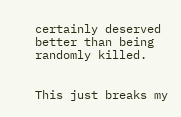certainly deserved better than being randomly killed.


This just breaks my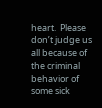heart.  Please don’t judge us all because of the criminal behavior of some sick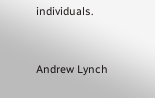individuals.


Andrew Lynch